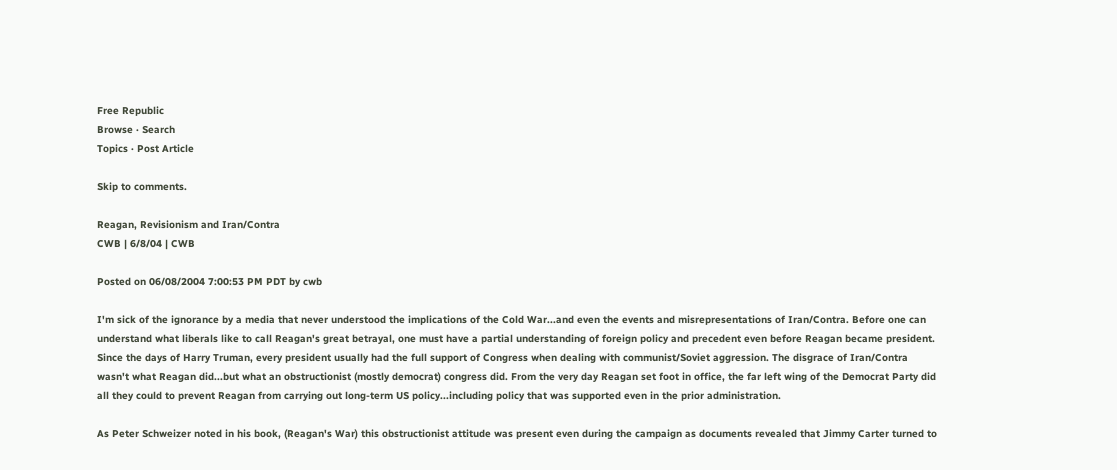Free Republic
Browse · Search
Topics · Post Article

Skip to comments.

Reagan, Revisionism and Iran/Contra
CWB | 6/8/04 | CWB

Posted on 06/08/2004 7:00:53 PM PDT by cwb

I'm sick of the ignorance by a media that never understood the implications of the Cold War...and even the events and misrepresentations of Iran/Contra. Before one can understand what liberals like to call Reagan's great betrayal, one must have a partial understanding of foreign policy and precedent even before Reagan became president.  Since the days of Harry Truman, every president usually had the full support of Congress when dealing with communist/Soviet aggression. The disgrace of Iran/Contra wasn't what Reagan did...but what an obstructionist (mostly democrat) congress did. From the very day Reagan set foot in office, the far left wing of the Democrat Party did all they could to prevent Reagan from carrying out long-term US policy...including policy that was supported even in the prior administration.

As Peter Schweizer noted in his book, (Reagan's War) this obstructionist attitude was present even during the campaign as documents revealed that Jimmy Carter turned to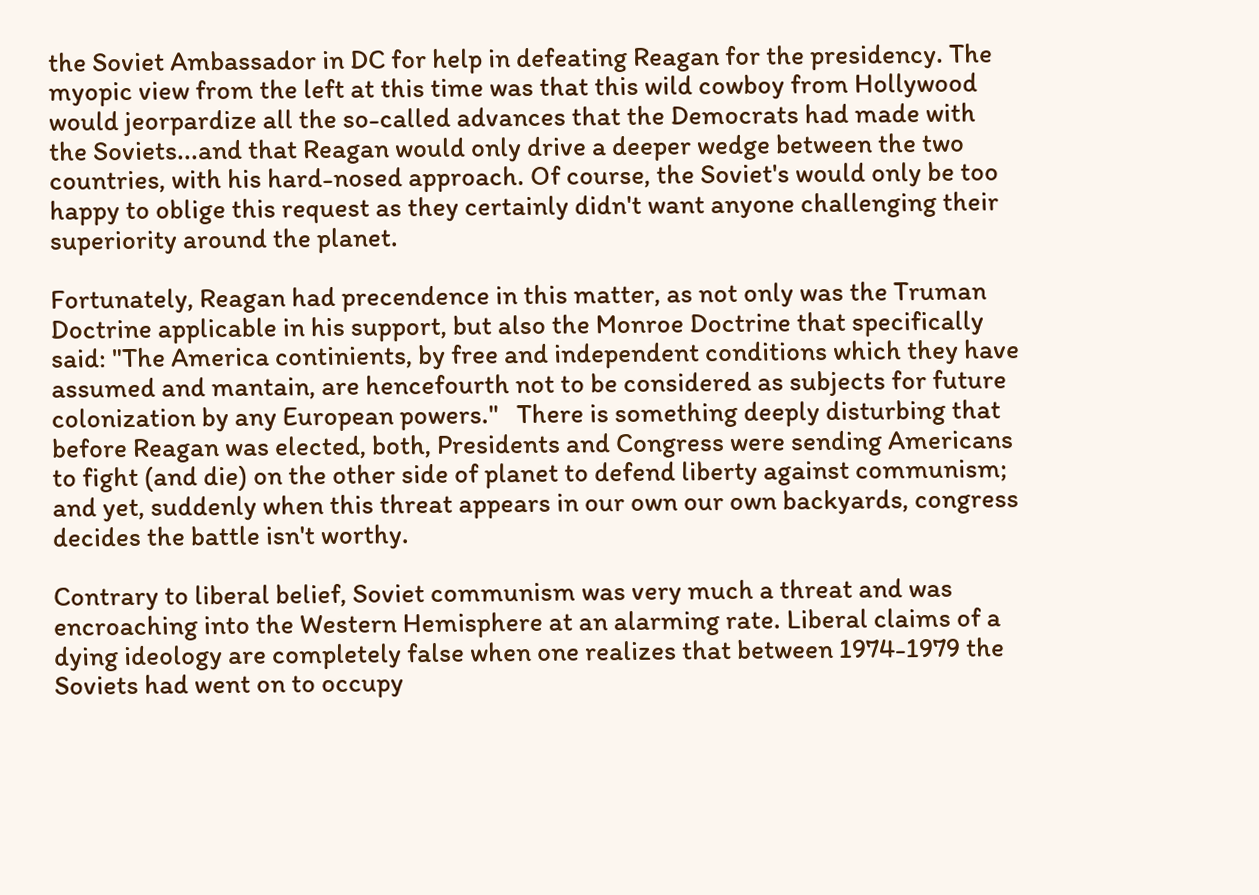the Soviet Ambassador in DC for help in defeating Reagan for the presidency. The myopic view from the left at this time was that this wild cowboy from Hollywood would jeorpardize all the so-called advances that the Democrats had made with the Soviets...and that Reagan would only drive a deeper wedge between the two countries, with his hard-nosed approach. Of course, the Soviet's would only be too happy to oblige this request as they certainly didn't want anyone challenging their superiority around the planet.

Fortunately, Reagan had precendence in this matter, as not only was the Truman Doctrine applicable in his support, but also the Monroe Doctrine that specifically said: "The America continients, by free and independent conditions which they have assumed and mantain, are hencefourth not to be considered as subjects for future colonization by any European powers."   There is something deeply disturbing that before Reagan was elected, both, Presidents and Congress were sending Americans to fight (and die) on the other side of planet to defend liberty against communism; and yet, suddenly when this threat appears in our own our own backyards, congress decides the battle isn't worthy.

Contrary to liberal belief, Soviet communism was very much a threat and was encroaching into the Western Hemisphere at an alarming rate. Liberal claims of a dying ideology are completely false when one realizes that between 1974-1979 the Soviets had went on to occupy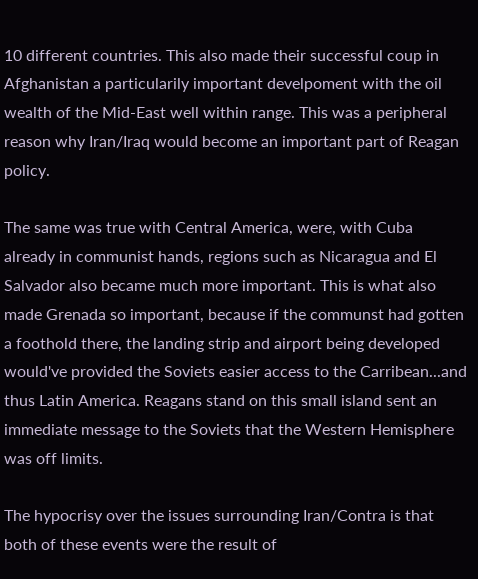10 different countries. This also made their successful coup in Afghanistan a particularily important develpoment with the oil wealth of the Mid-East well within range. This was a peripheral reason why Iran/Iraq would become an important part of Reagan policy.

The same was true with Central America, were, with Cuba already in communist hands, regions such as Nicaragua and El Salvador also became much more important. This is what also made Grenada so important, because if the communst had gotten a foothold there, the landing strip and airport being developed would've provided the Soviets easier access to the Carribean...and thus Latin America. Reagans stand on this small island sent an immediate message to the Soviets that the Western Hemisphere was off limits.

The hypocrisy over the issues surrounding Iran/Contra is that both of these events were the result of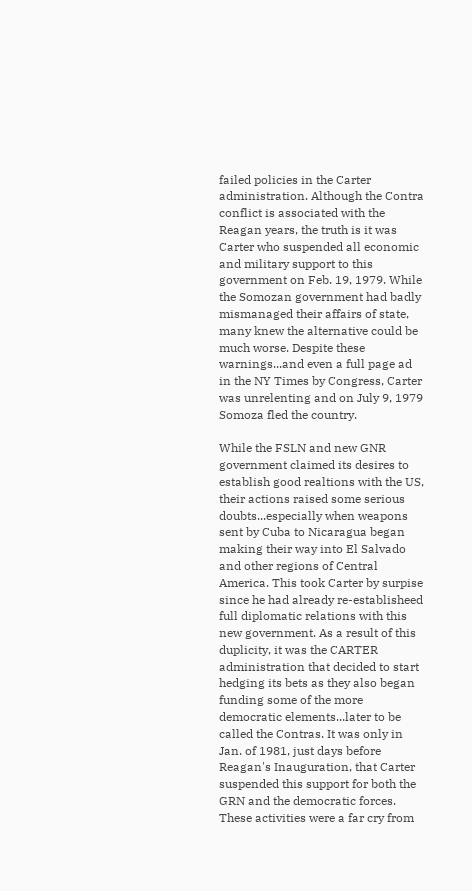failed policies in the Carter administration. Although the Contra conflict is associated with the Reagan years, the truth is it was Carter who suspended all economic and military support to this government on Feb. 19, 1979. While the Somozan government had badly mismanaged their affairs of state, many knew the alternative could be much worse. Despite these warnings...and even a full page ad in the NY Times by Congress, Carter was unrelenting and on July 9, 1979 Somoza fled the country.

While the FSLN and new GNR government claimed its desires to establish good realtions with the US, their actions raised some serious doubts...especially when weapons sent by Cuba to Nicaragua began making their way into El Salvado and other regions of Central America. This took Carter by surpise since he had already re-establisheed full diplomatic relations with this new government. As a result of this duplicity, it was the CARTER administration that decided to start hedging its bets as they also began funding some of the more democratic elements...later to be called the Contras. It was only in Jan. of 1981, just days before Reagan's Inauguration, that Carter suspended this support for both the GRN and the democratic forces.  These activities were a far cry from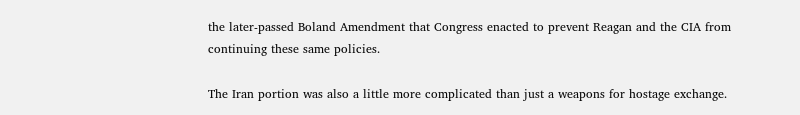the later-passed Boland Amendment that Congress enacted to prevent Reagan and the CIA from continuing these same policies.

The Iran portion was also a little more complicated than just a weapons for hostage exchange.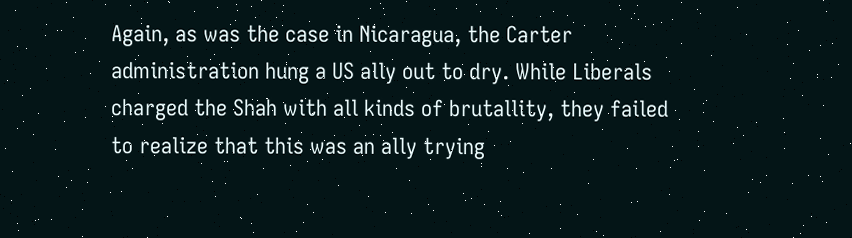Again, as was the case in Nicaragua, the Carter administration hung a US ally out to dry. While Liberals charged the Shah with all kinds of brutallity, they failed to realize that this was an ally trying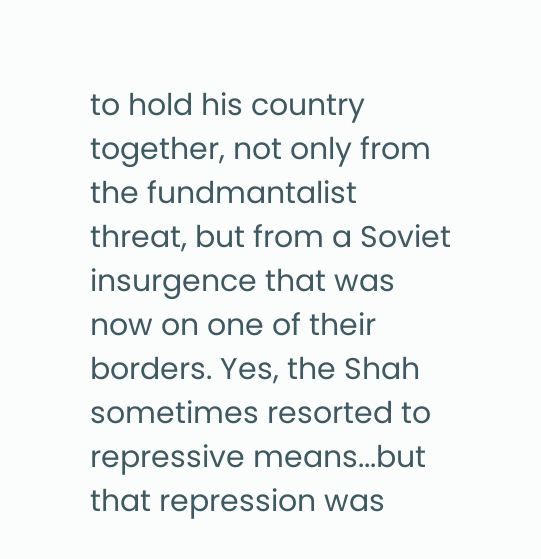to hold his country together, not only from the fundmantalist threat, but from a Soviet insurgence that was now on one of their borders. Yes, the Shah sometimes resorted to repressive means...but that repression was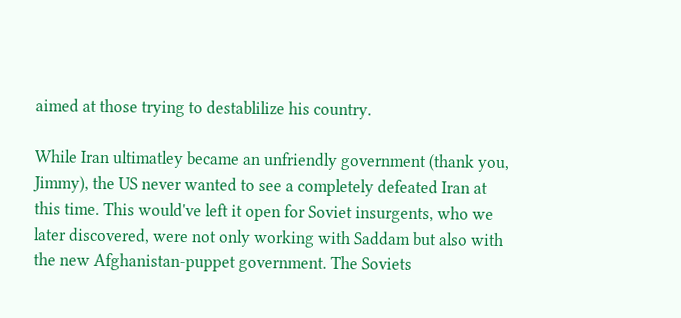aimed at those trying to destablilize his country.

While Iran ultimatley became an unfriendly government (thank you, Jimmy), the US never wanted to see a completely defeated Iran at this time. This would've left it open for Soviet insurgents, who we later discovered, were not only working with Saddam but also with the new Afghanistan-puppet government. The Soviets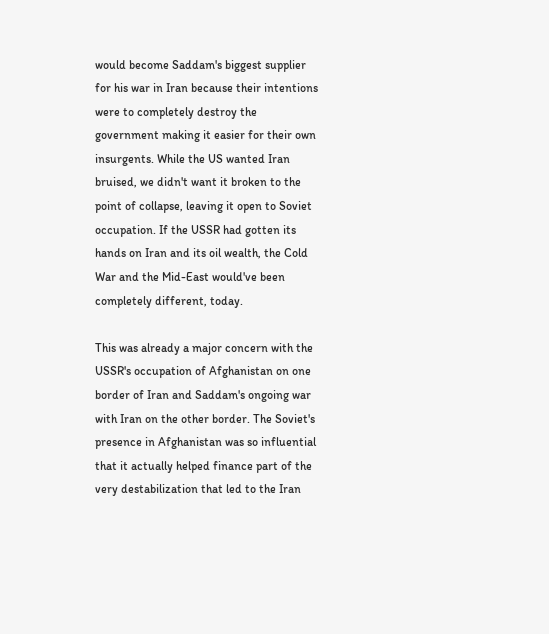would become Saddam's biggest supplier for his war in Iran because their intentions were to completely destroy the government making it easier for their own insurgents. While the US wanted Iran bruised, we didn't want it broken to the point of collapse, leaving it open to Soviet occupation. If the USSR had gotten its hands on Iran and its oil wealth, the Cold War and the Mid-East would've been completely different, today.

This was already a major concern with the USSR's occupation of Afghanistan on one border of Iran and Saddam's ongoing war with Iran on the other border. The Soviet's presence in Afghanistan was so influential that it actually helped finance part of the very destabilization that led to the Iran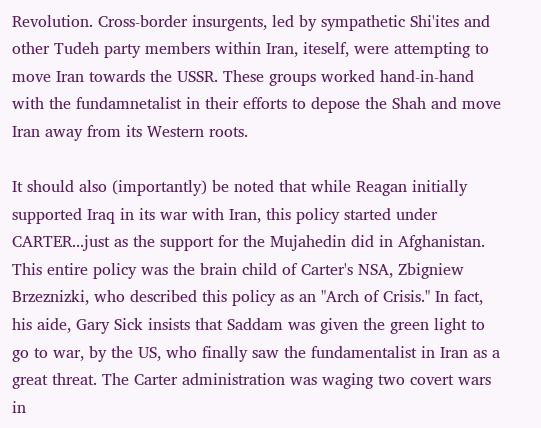Revolution. Cross-border insurgents, led by sympathetic Shi'ites and other Tudeh party members within Iran, iteself, were attempting to move Iran towards the USSR. These groups worked hand-in-hand with the fundamnetalist in their efforts to depose the Shah and move Iran away from its Western roots.

It should also (importantly) be noted that while Reagan initially supported Iraq in its war with Iran, this policy started under CARTER...just as the support for the Mujahedin did in Afghanistan. This entire policy was the brain child of Carter's NSA, Zbigniew Brzeznizki, who described this policy as an "Arch of Crisis." In fact, his aide, Gary Sick insists that Saddam was given the green light to go to war, by the US, who finally saw the fundamentalist in Iran as a great threat. The Carter administration was waging two covert wars in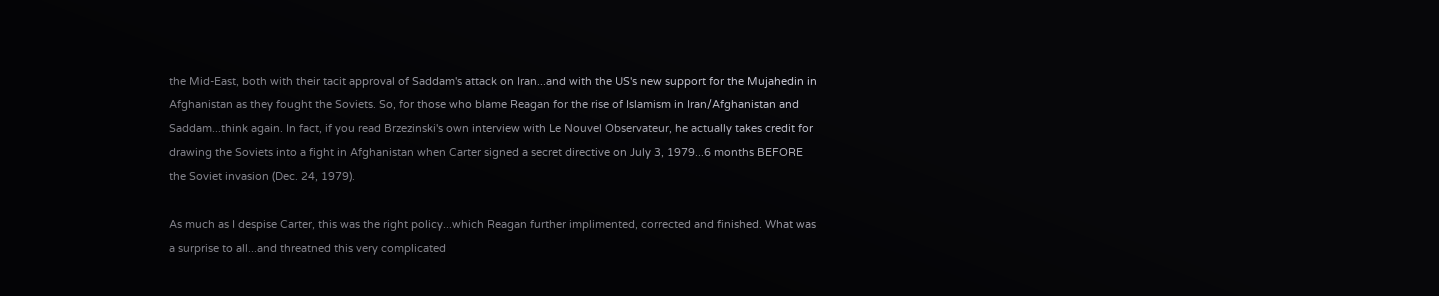the Mid-East, both with their tacit approval of Saddam's attack on Iran...and with the US's new support for the Mujahedin in Afghanistan as they fought the Soviets. So, for those who blame Reagan for the rise of Islamism in Iran/Afghanistan and Saddam...think again. In fact, if you read Brzezinski's own interview with Le Nouvel Observateur, he actually takes credit for drawing the Soviets into a fight in Afghanistan when Carter signed a secret directive on July 3, 1979...6 months BEFORE the Soviet invasion (Dec. 24, 1979).

As much as I despise Carter, this was the right policy...which Reagan further implimented, corrected and finished. What was a surprise to all...and threatned this very complicated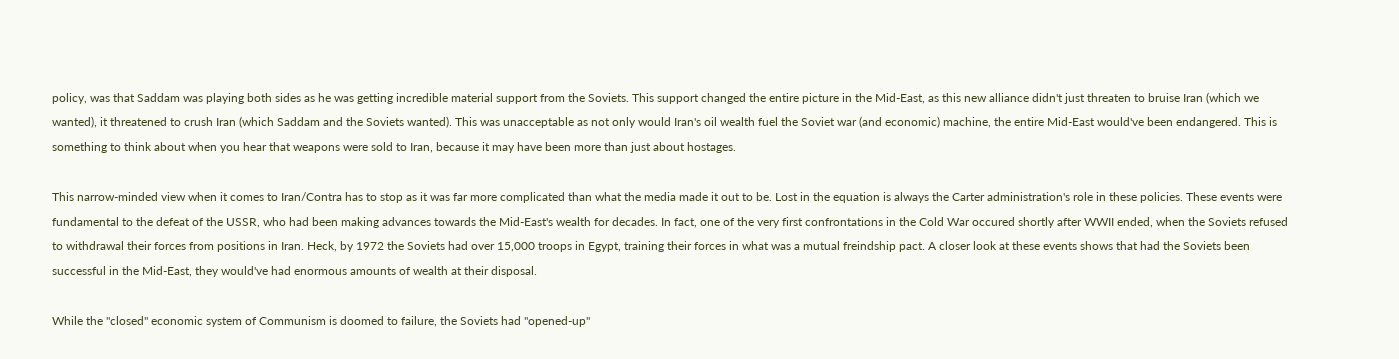policy, was that Saddam was playing both sides as he was getting incredible material support from the Soviets. This support changed the entire picture in the Mid-East, as this new alliance didn't just threaten to bruise Iran (which we wanted), it threatened to crush Iran (which Saddam and the Soviets wanted). This was unacceptable as not only would Iran's oil wealth fuel the Soviet war (and economic) machine, the entire Mid-East would've been endangered. This is something to think about when you hear that weapons were sold to Iran, because it may have been more than just about hostages.

This narrow-minded view when it comes to Iran/Contra has to stop as it was far more complicated than what the media made it out to be. Lost in the equation is always the Carter administration's role in these policies. These events were fundamental to the defeat of the USSR, who had been making advances towards the Mid-East's wealth for decades. In fact, one of the very first confrontations in the Cold War occured shortly after WWII ended, when the Soviets refused to withdrawal their forces from positions in Iran. Heck, by 1972 the Soviets had over 15,000 troops in Egypt, training their forces in what was a mutual freindship pact. A closer look at these events shows that had the Soviets been successful in the Mid-East, they would've had enormous amounts of wealth at their disposal.

While the "closed" economic system of Communism is doomed to failure, the Soviets had "opened-up"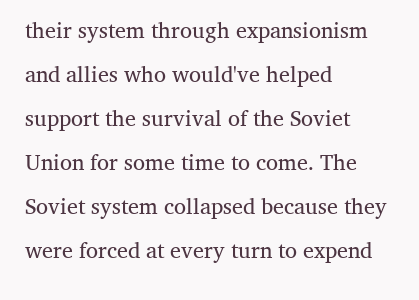their system through expansionism and allies who would've helped support the survival of the Soviet Union for some time to come. The Soviet system collapsed because they were forced at every turn to expend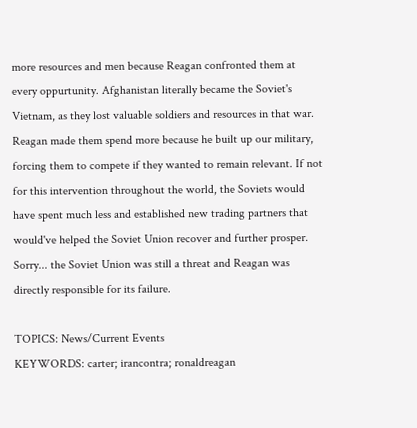more resources and men because Reagan confronted them at every oppurtunity. Afghanistan literally became the Soviet's Vietnam, as they lost valuable soldiers and resources in that war. Reagan made them spend more because he built up our military, forcing them to compete if they wanted to remain relevant. If not for this intervention throughout the world, the Soviets would have spent much less and established new trading partners that would've helped the Soviet Union recover and further prosper. Sorry... the Soviet Union was still a threat and Reagan was directly responsible for its failure.

TOPICS: News/Current Events
KEYWORDS: carter; irancontra; ronaldreagan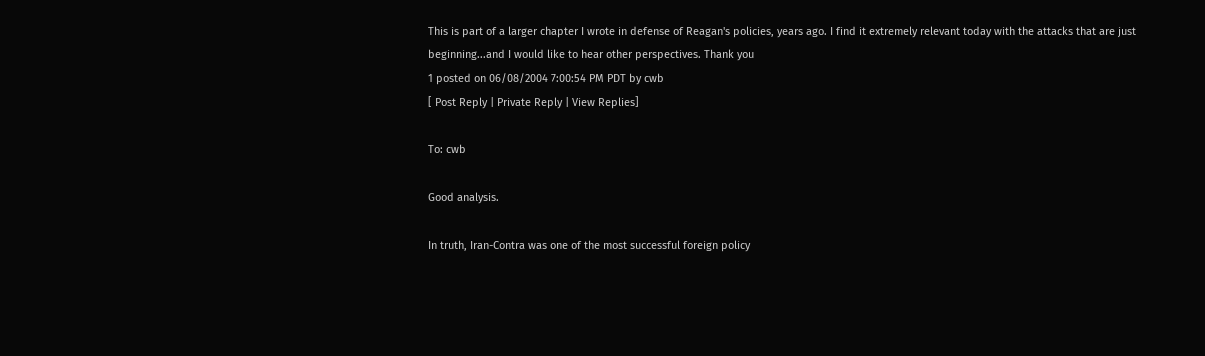This is part of a larger chapter I wrote in defense of Reagan's policies, years ago. I find it extremely relevant today with the attacks that are just beginning...and I would like to hear other perspectives. Thank you
1 posted on 06/08/2004 7:00:54 PM PDT by cwb
[ Post Reply | Private Reply | View Replies]

To: cwb

Good analysis.

In truth, Iran-Contra was one of the most successful foreign policy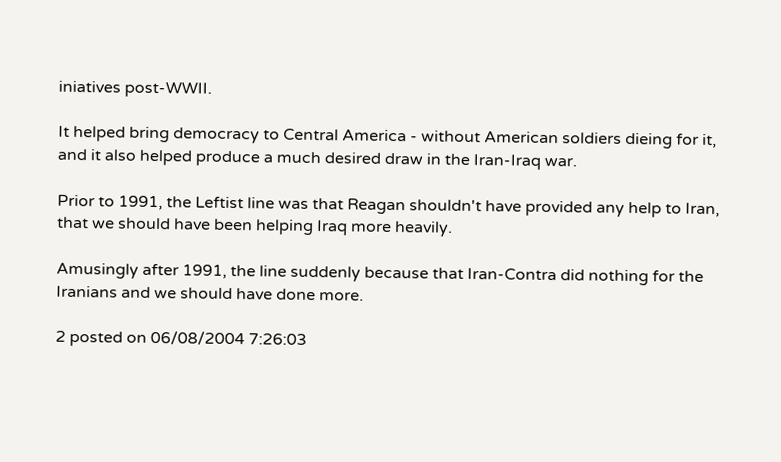iniatives post-WWII.

It helped bring democracy to Central America - without American soldiers dieing for it, and it also helped produce a much desired draw in the Iran-Iraq war.

Prior to 1991, the Leftist line was that Reagan shouldn't have provided any help to Iran, that we should have been helping Iraq more heavily.

Amusingly after 1991, the line suddenly because that Iran-Contra did nothing for the Iranians and we should have done more.

2 posted on 06/08/2004 7:26:03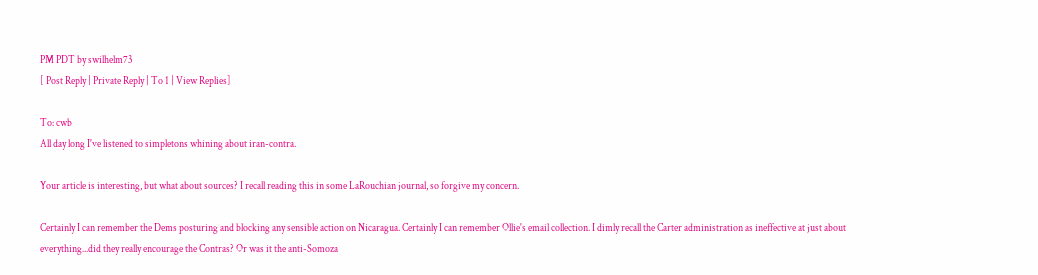PM PDT by swilhelm73
[ Post Reply | Private Reply | To 1 | View Replies]

To: cwb
All day long I've listened to simpletons whining about iran-contra.

Your article is interesting, but what about sources? I recall reading this in some LaRouchian journal, so forgive my concern.

Certainly I can remember the Dems posturing and blocking any sensible action on Nicaragua. Certainly I can remember Ollie's email collection. I dimly recall the Carter administration as ineffective at just about everything...did they really encourage the Contras? Or was it the anti-Somoza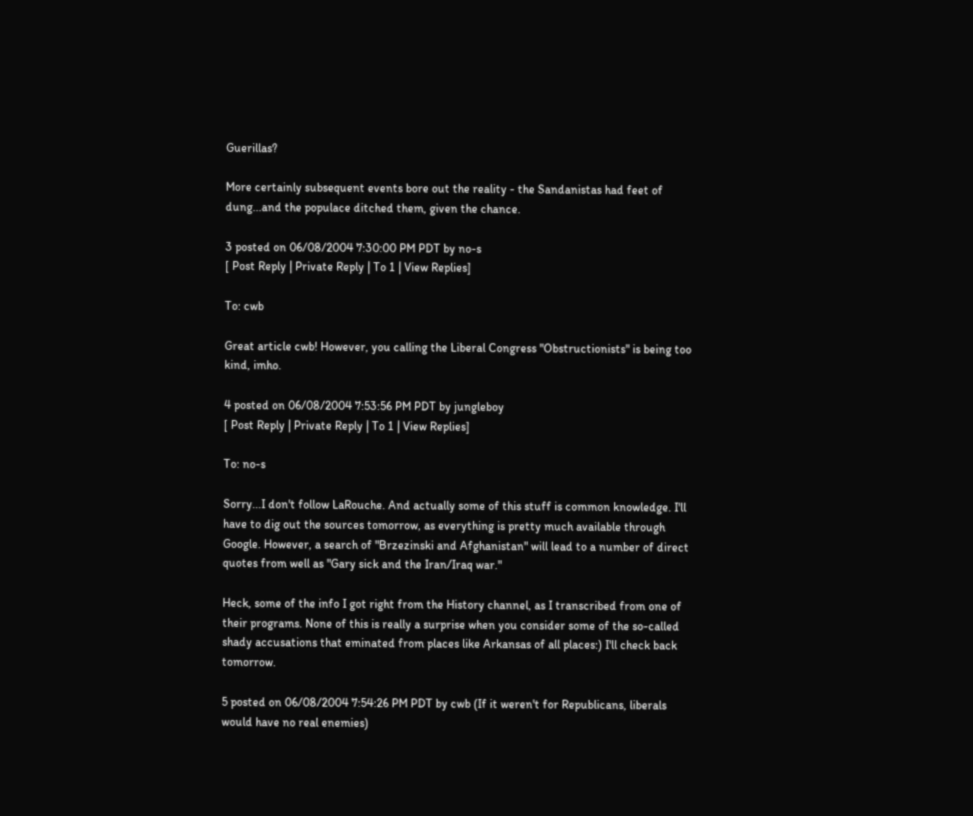Guerillas?

More certainly subsequent events bore out the reality - the Sandanistas had feet of dung...and the populace ditched them, given the chance.

3 posted on 06/08/2004 7:30:00 PM PDT by no-s
[ Post Reply | Private Reply | To 1 | View Replies]

To: cwb

Great article cwb! However, you calling the Liberal Congress "Obstructionists" is being too kind, imho.

4 posted on 06/08/2004 7:53:56 PM PDT by jungleboy
[ Post Reply | Private Reply | To 1 | View Replies]

To: no-s

Sorry...I don't follow LaRouche. And actually some of this stuff is common knowledge. I'll have to dig out the sources tomorrow, as everything is pretty much available through Google. However, a search of "Brzezinski and Afghanistan" will lead to a number of direct quotes from well as "Gary sick and the Iran/Iraq war."

Heck, some of the info I got right from the History channel, as I transcribed from one of their programs. None of this is really a surprise when you consider some of the so-called shady accusations that eminated from places like Arkansas of all places:) I'll check back tomorrow.

5 posted on 06/08/2004 7:54:26 PM PDT by cwb (If it weren't for Republicans, liberals would have no real enemies)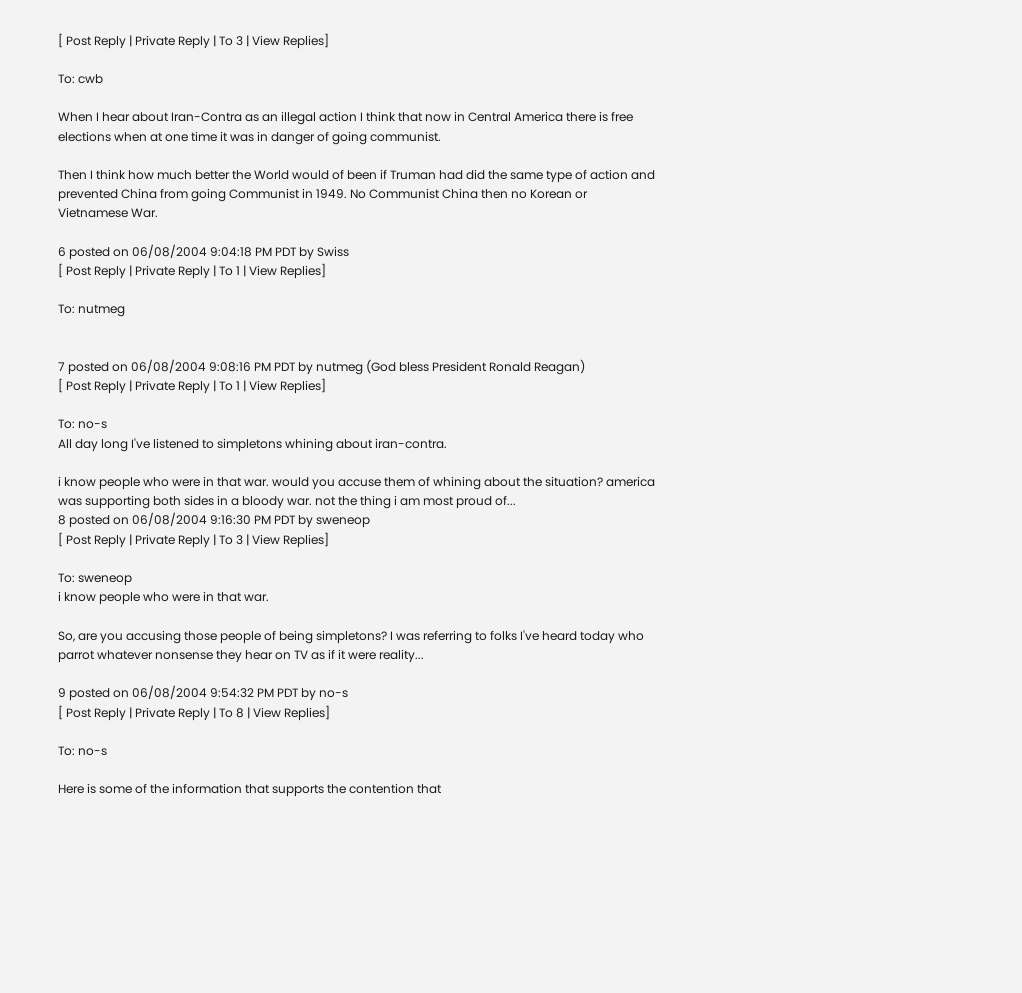[ Post Reply | Private Reply | To 3 | View Replies]

To: cwb

When I hear about Iran-Contra as an illegal action I think that now in Central America there is free elections when at one time it was in danger of going communist.

Then I think how much better the World would of been if Truman had did the same type of action and prevented China from going Communist in 1949. No Communist China then no Korean or Vietnamese War.

6 posted on 06/08/2004 9:04:18 PM PDT by Swiss
[ Post Reply | Private Reply | To 1 | View Replies]

To: nutmeg


7 posted on 06/08/2004 9:08:16 PM PDT by nutmeg (God bless President Ronald Reagan)
[ Post Reply | Private Reply | To 1 | View Replies]

To: no-s
All day long I've listened to simpletons whining about iran-contra.

i know people who were in that war. would you accuse them of whining about the situation? america was supporting both sides in a bloody war. not the thing i am most proud of...
8 posted on 06/08/2004 9:16:30 PM PDT by sweneop
[ Post Reply | Private Reply | To 3 | View Replies]

To: sweneop
i know people who were in that war.

So, are you accusing those people of being simpletons? I was referring to folks I've heard today who parrot whatever nonsense they hear on TV as if it were reality...

9 posted on 06/08/2004 9:54:32 PM PDT by no-s
[ Post Reply | Private Reply | To 8 | View Replies]

To: no-s

Here is some of the information that supports the contention that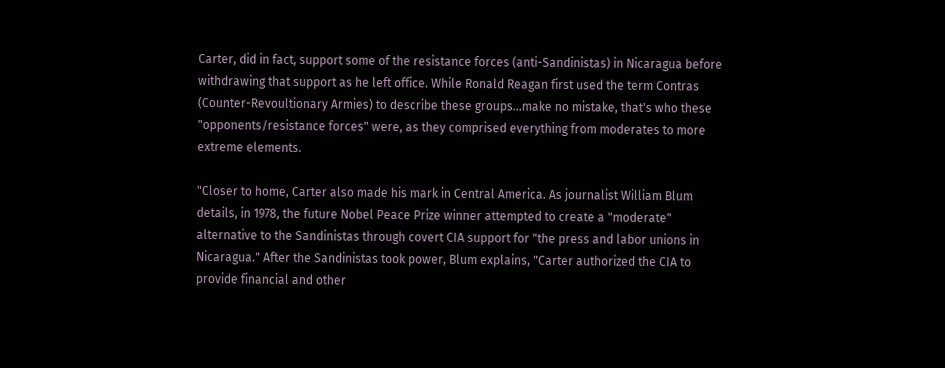Carter, did in fact, support some of the resistance forces (anti-Sandinistas) in Nicaragua before withdrawing that support as he left office. While Ronald Reagan first used the term Contras (Counter-Revoultionary Armies) to describe these groups...make no mistake, that's who these "opponents/resistance forces" were, as they comprised everything from moderates to more extreme elements.

"Closer to home, Carter also made his mark in Central America. As journalist William Blum details, in 1978, the future Nobel Peace Prize winner attempted to create a "moderate" alternative to the Sandinistas through covert CIA support for "the press and labor unions in Nicaragua." After the Sandinistas took power, Blum explains, "Carter authorized the CIA to provide financial and other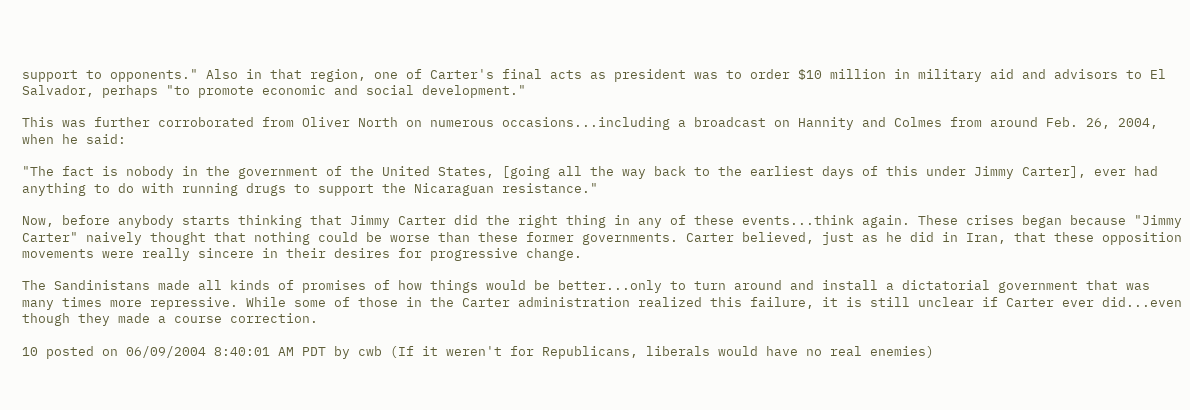support to opponents." Also in that region, one of Carter's final acts as president was to order $10 million in military aid and advisors to El Salvador, perhaps "to promote economic and social development."

This was further corroborated from Oliver North on numerous occasions...including a broadcast on Hannity and Colmes from around Feb. 26, 2004, when he said:

"The fact is nobody in the government of the United States, [going all the way back to the earliest days of this under Jimmy Carter], ever had anything to do with running drugs to support the Nicaraguan resistance."

Now, before anybody starts thinking that Jimmy Carter did the right thing in any of these events...think again. These crises began because "Jimmy Carter" naively thought that nothing could be worse than these former governments. Carter believed, just as he did in Iran, that these opposition movements were really sincere in their desires for progressive change.

The Sandinistans made all kinds of promises of how things would be better...only to turn around and install a dictatorial government that was many times more repressive. While some of those in the Carter administration realized this failure, it is still unclear if Carter ever did...even though they made a course correction.

10 posted on 06/09/2004 8:40:01 AM PDT by cwb (If it weren't for Republicans, liberals would have no real enemies)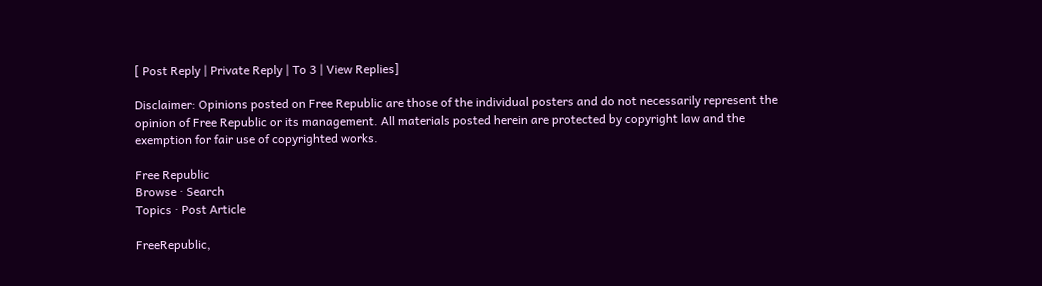[ Post Reply | Private Reply | To 3 | View Replies]

Disclaimer: Opinions posted on Free Republic are those of the individual posters and do not necessarily represent the opinion of Free Republic or its management. All materials posted herein are protected by copyright law and the exemption for fair use of copyrighted works.

Free Republic
Browse · Search
Topics · Post Article

FreeRepublic,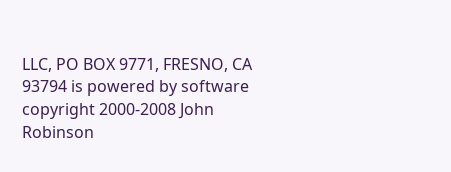LLC, PO BOX 9771, FRESNO, CA 93794 is powered by software copyright 2000-2008 John Robinson